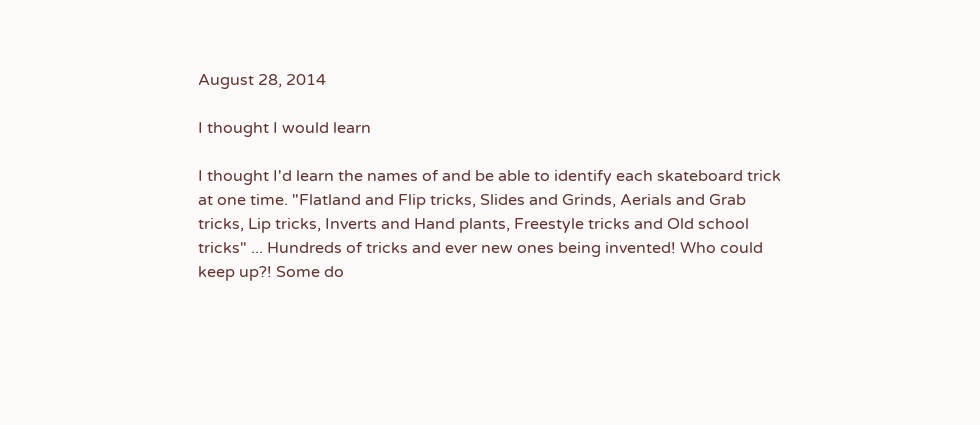August 28, 2014

I thought I would learn

I thought I'd learn the names of and be able to identify each skateboard trick at one time. "Flatland and Flip tricks, Slides and Grinds, Aerials and Grab tricks, Lip tricks, Inverts and Hand plants, Freestyle tricks and Old school tricks" ... Hundreds of tricks and ever new ones being invented! Who could keep up?! Some do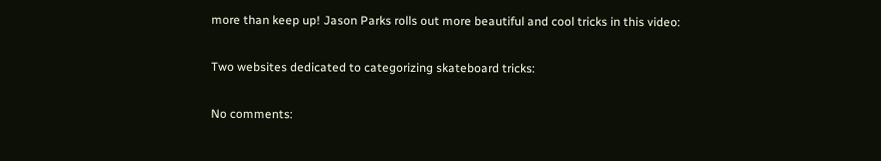more than keep up! Jason Parks rolls out more beautiful and cool tricks in this video:

Two websites dedicated to categorizing skateboard tricks:

No comments: